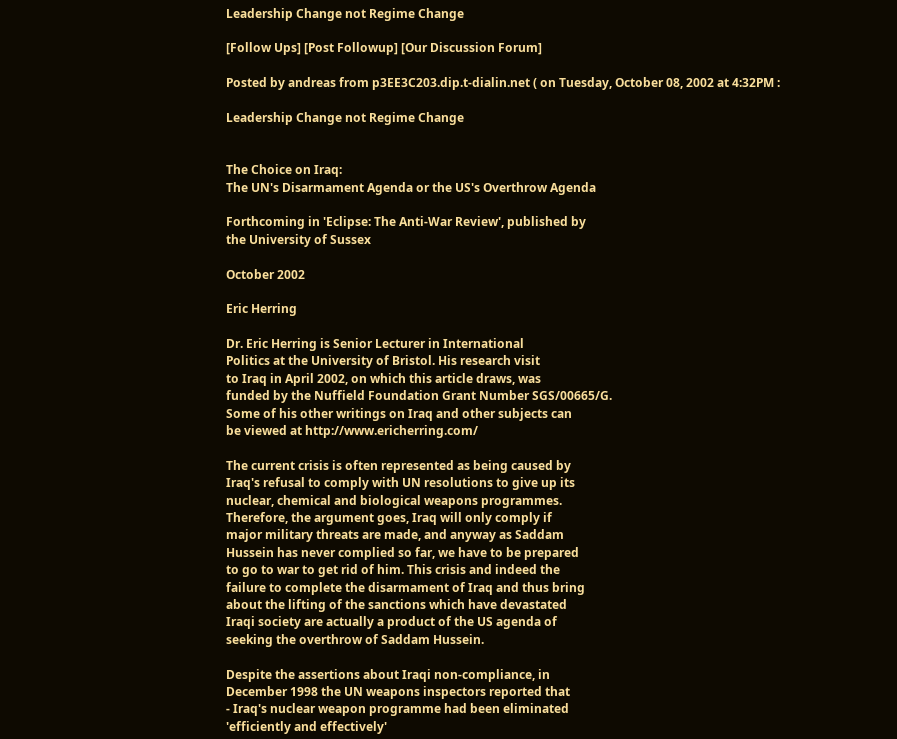Leadership Change not Regime Change

[Follow Ups] [Post Followup] [Our Discussion Forum]

Posted by andreas from p3EE3C203.dip.t-dialin.net ( on Tuesday, October 08, 2002 at 4:32PM :

Leadership Change not Regime Change


The Choice on Iraq:
The UN's Disarmament Agenda or the US's Overthrow Agenda

Forthcoming in 'Eclipse: The Anti-War Review', published by
the University of Sussex

October 2002

Eric Herring

Dr. Eric Herring is Senior Lecturer in International
Politics at the University of Bristol. His research visit
to Iraq in April 2002, on which this article draws, was
funded by the Nuffield Foundation Grant Number SGS/00665/G.
Some of his other writings on Iraq and other subjects can
be viewed at http://www.ericherring.com/

The current crisis is often represented as being caused by
Iraq's refusal to comply with UN resolutions to give up its
nuclear, chemical and biological weapons programmes.
Therefore, the argument goes, Iraq will only comply if
major military threats are made, and anyway as Saddam
Hussein has never complied so far, we have to be prepared
to go to war to get rid of him. This crisis and indeed the
failure to complete the disarmament of Iraq and thus bring
about the lifting of the sanctions which have devastated
Iraqi society are actually a product of the US agenda of
seeking the overthrow of Saddam Hussein.

Despite the assertions about Iraqi non-compliance, in
December 1998 the UN weapons inspectors reported that
- Iraq's nuclear weapon programme had been eliminated
'efficiently and effectively'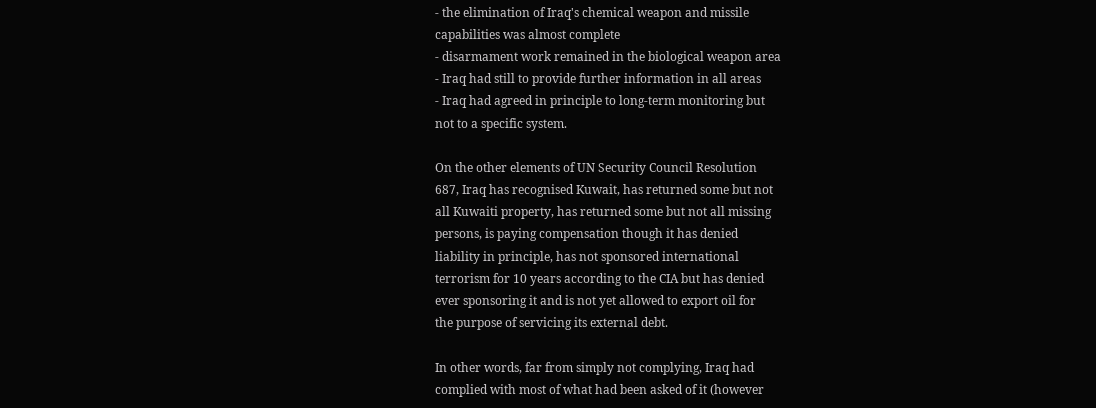- the elimination of Iraq's chemical weapon and missile
capabilities was almost complete
- disarmament work remained in the biological weapon area
- Iraq had still to provide further information in all areas
- Iraq had agreed in principle to long-term monitoring but
not to a specific system.

On the other elements of UN Security Council Resolution
687, Iraq has recognised Kuwait, has returned some but not
all Kuwaiti property, has returned some but not all missing
persons, is paying compensation though it has denied
liability in principle, has not sponsored international
terrorism for 10 years according to the CIA but has denied
ever sponsoring it and is not yet allowed to export oil for
the purpose of servicing its external debt.

In other words, far from simply not complying, Iraq had
complied with most of what had been asked of it (however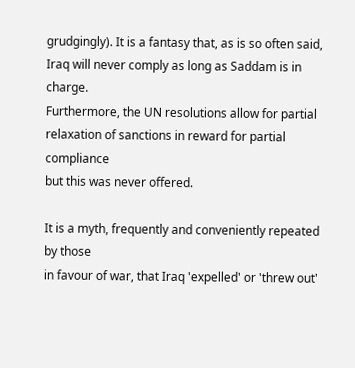grudgingly). It is a fantasy that, as is so often said,
Iraq will never comply as long as Saddam is in charge.
Furthermore, the UN resolutions allow for partial
relaxation of sanctions in reward for partial compliance
but this was never offered.

It is a myth, frequently and conveniently repeated by those
in favour of war, that Iraq 'expelled' or 'threw out'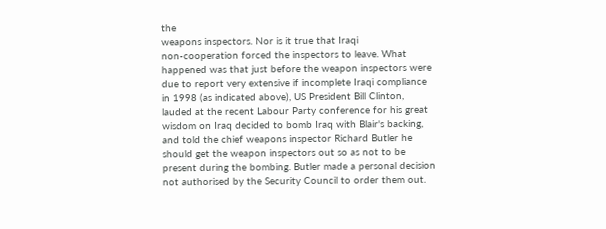the
weapons inspectors. Nor is it true that Iraqi
non-cooperation forced the inspectors to leave. What
happened was that just before the weapon inspectors were
due to report very extensive if incomplete Iraqi compliance
in 1998 (as indicated above), US President Bill Clinton,
lauded at the recent Labour Party conference for his great
wisdom on Iraq decided to bomb Iraq with Blair's backing,
and told the chief weapons inspector Richard Butler he
should get the weapon inspectors out so as not to be
present during the bombing. Butler made a personal decision
not authorised by the Security Council to order them out.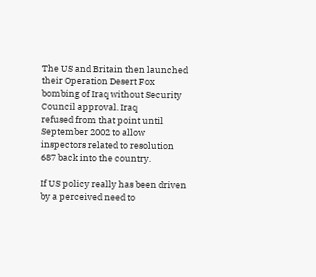The US and Britain then launched their Operation Desert Fox
bombing of Iraq without Security Council approval. Iraq
refused from that point until September 2002 to allow
inspectors related to resolution 687 back into the country.

If US policy really has been driven by a perceived need to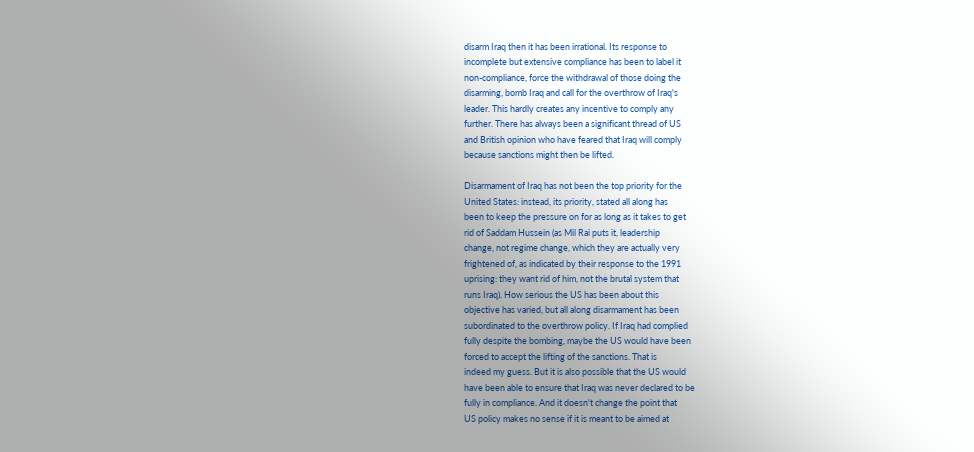disarm Iraq then it has been irrational. Its response to
incomplete but extensive compliance has been to label it
non-compliance, force the withdrawal of those doing the
disarming, bomb Iraq and call for the overthrow of Iraq's
leader. This hardly creates any incentive to comply any
further. There has always been a significant thread of US
and British opinion who have feared that Iraq will comply
because sanctions might then be lifted.

Disarmament of Iraq has not been the top priority for the
United States: instead, its priority, stated all along has
been to keep the pressure on for as long as it takes to get
rid of Saddam Hussein (as Mil Rai puts it, leadership
change, not regime change, which they are actually very
frightened of, as indicated by their response to the 1991
uprising: they want rid of him, not the brutal system that
runs Iraq). How serious the US has been about this
objective has varied, but all along disarmament has been
subordinated to the overthrow policy. If Iraq had complied
fully despite the bombing, maybe the US would have been
forced to accept the lifting of the sanctions. That is
indeed my guess. But it is also possible that the US would
have been able to ensure that Iraq was never declared to be
fully in compliance. And it doesn't change the point that
US policy makes no sense if it is meant to be aimed at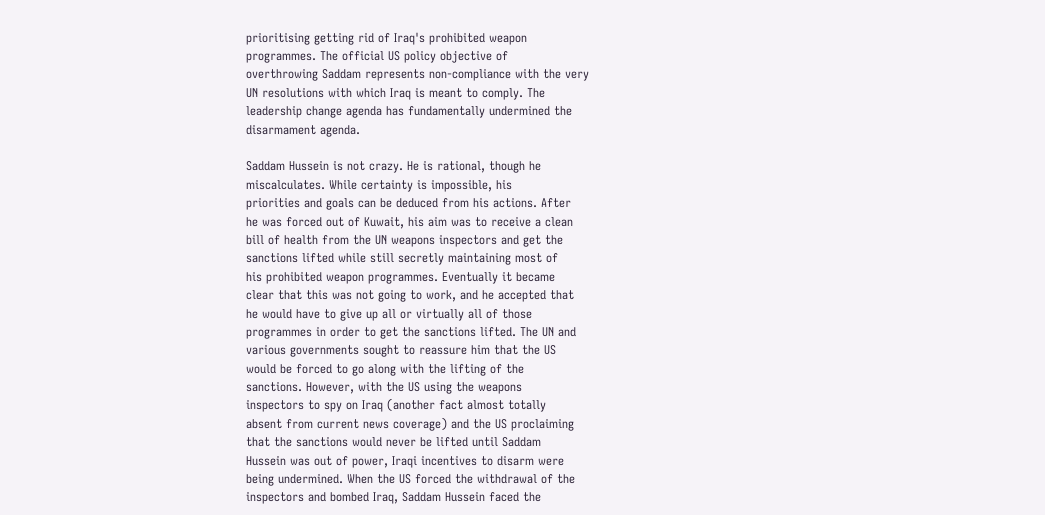prioritising getting rid of Iraq's prohibited weapon
programmes. The official US policy objective of
overthrowing Saddam represents non-compliance with the very
UN resolutions with which Iraq is meant to comply. The
leadership change agenda has fundamentally undermined the
disarmament agenda.

Saddam Hussein is not crazy. He is rational, though he
miscalculates. While certainty is impossible, his
priorities and goals can be deduced from his actions. After
he was forced out of Kuwait, his aim was to receive a clean
bill of health from the UN weapons inspectors and get the
sanctions lifted while still secretly maintaining most of
his prohibited weapon programmes. Eventually it became
clear that this was not going to work, and he accepted that
he would have to give up all or virtually all of those
programmes in order to get the sanctions lifted. The UN and
various governments sought to reassure him that the US
would be forced to go along with the lifting of the
sanctions. However, with the US using the weapons
inspectors to spy on Iraq (another fact almost totally
absent from current news coverage) and the US proclaiming
that the sanctions would never be lifted until Saddam
Hussein was out of power, Iraqi incentives to disarm were
being undermined. When the US forced the withdrawal of the
inspectors and bombed Iraq, Saddam Hussein faced the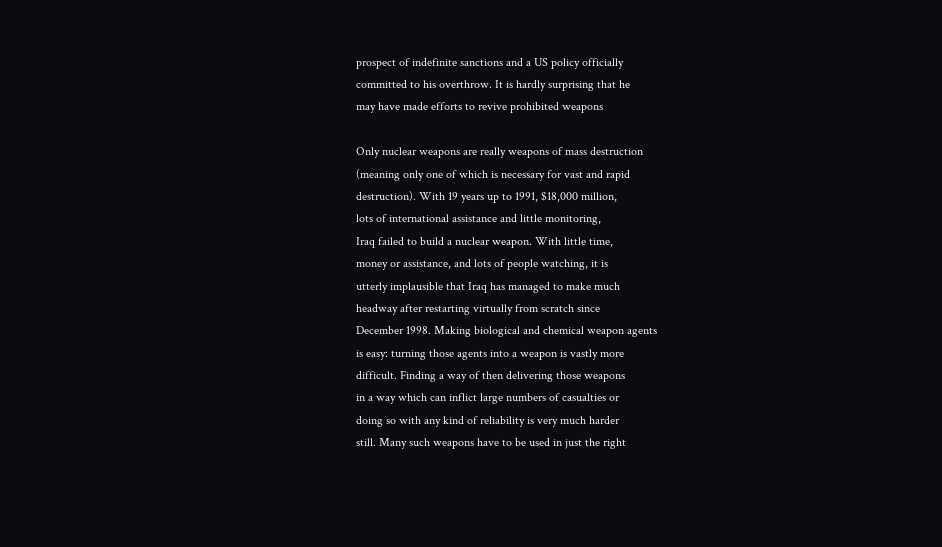prospect of indefinite sanctions and a US policy officially
committed to his overthrow. It is hardly surprising that he
may have made efforts to revive prohibited weapons

Only nuclear weapons are really weapons of mass destruction
(meaning only one of which is necessary for vast and rapid
destruction). With 19 years up to 1991, $18,000 million,
lots of international assistance and little monitoring,
Iraq failed to build a nuclear weapon. With little time,
money or assistance, and lots of people watching, it is
utterly implausible that Iraq has managed to make much
headway after restarting virtually from scratch since
December 1998. Making biological and chemical weapon agents
is easy: turning those agents into a weapon is vastly more
difficult. Finding a way of then delivering those weapons
in a way which can inflict large numbers of casualties or
doing so with any kind of reliability is very much harder
still. Many such weapons have to be used in just the right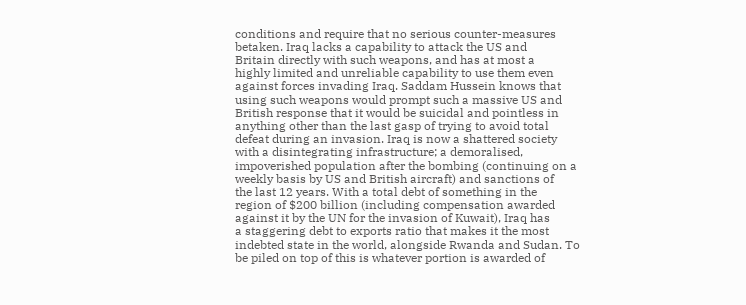conditions and require that no serious counter-measures
betaken. Iraq lacks a capability to attack the US and
Britain directly with such weapons, and has at most a
highly limited and unreliable capability to use them even
against forces invading Iraq. Saddam Hussein knows that
using such weapons would prompt such a massive US and
British response that it would be suicidal and pointless in
anything other than the last gasp of trying to avoid total
defeat during an invasion. Iraq is now a shattered society
with a disintegrating infrastructure; a demoralised,
impoverished population after the bombing (continuing on a
weekly basis by US and British aircraft) and sanctions of
the last 12 years. With a total debt of something in the
region of $200 billion (including compensation awarded
against it by the UN for the invasion of Kuwait), Iraq has
a staggering debt to exports ratio that makes it the most
indebted state in the world, alongside Rwanda and Sudan. To
be piled on top of this is whatever portion is awarded of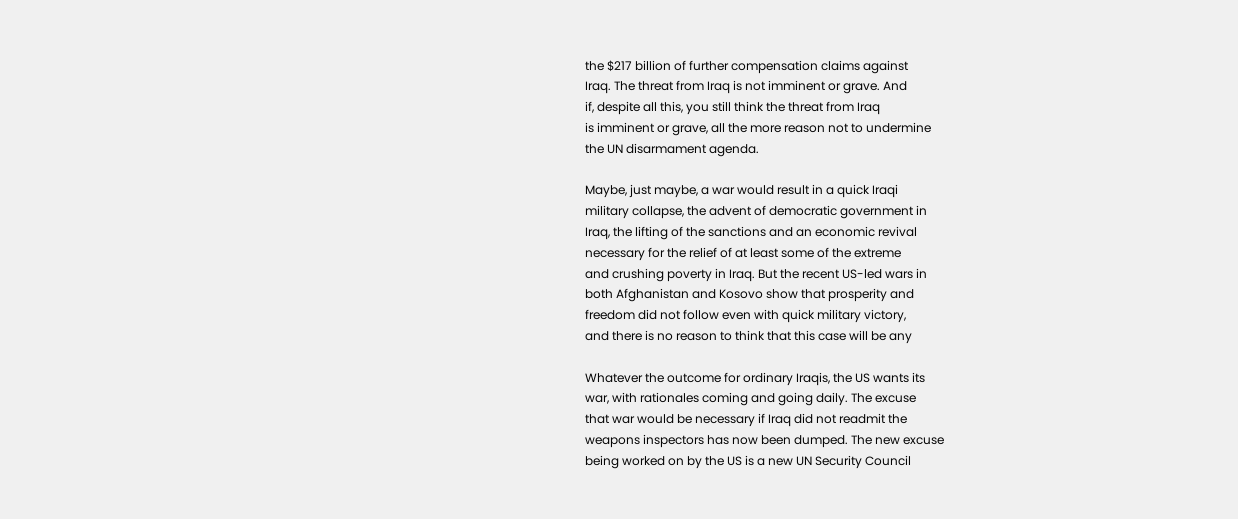the $217 billion of further compensation claims against
Iraq. The threat from Iraq is not imminent or grave. And
if, despite all this, you still think the threat from Iraq
is imminent or grave, all the more reason not to undermine
the UN disarmament agenda.

Maybe, just maybe, a war would result in a quick Iraqi
military collapse, the advent of democratic government in
Iraq, the lifting of the sanctions and an economic revival
necessary for the relief of at least some of the extreme
and crushing poverty in Iraq. But the recent US-led wars in
both Afghanistan and Kosovo show that prosperity and
freedom did not follow even with quick military victory,
and there is no reason to think that this case will be any

Whatever the outcome for ordinary Iraqis, the US wants its
war, with rationales coming and going daily. The excuse
that war would be necessary if Iraq did not readmit the
weapons inspectors has now been dumped. The new excuse
being worked on by the US is a new UN Security Council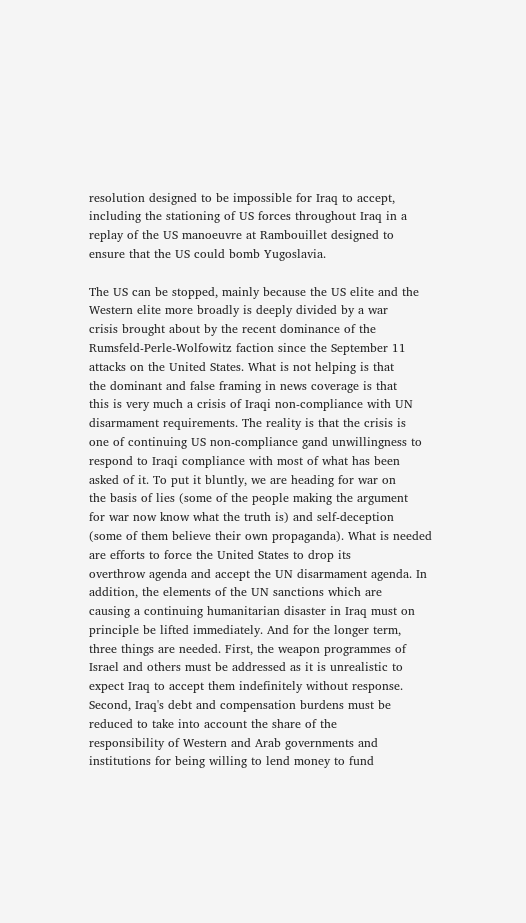resolution designed to be impossible for Iraq to accept,
including the stationing of US forces throughout Iraq in a
replay of the US manoeuvre at Rambouillet designed to
ensure that the US could bomb Yugoslavia.

The US can be stopped, mainly because the US elite and the
Western elite more broadly is deeply divided by a war
crisis brought about by the recent dominance of the
Rumsfeld-Perle-Wolfowitz faction since the September 11
attacks on the United States. What is not helping is that
the dominant and false framing in news coverage is that
this is very much a crisis of Iraqi non-compliance with UN
disarmament requirements. The reality is that the crisis is
one of continuing US non-compliance gand unwillingness to
respond to Iraqi compliance with most of what has been
asked of it. To put it bluntly, we are heading for war on
the basis of lies (some of the people making the argument
for war now know what the truth is) and self-deception
(some of them believe their own propaganda). What is needed
are efforts to force the United States to drop its
overthrow agenda and accept the UN disarmament agenda. In
addition, the elements of the UN sanctions which are
causing a continuing humanitarian disaster in Iraq must on
principle be lifted immediately. And for the longer term,
three things are needed. First, the weapon programmes of
Israel and others must be addressed as it is unrealistic to
expect Iraq to accept them indefinitely without response.
Second, Iraq's debt and compensation burdens must be
reduced to take into account the share of the
responsibility of Western and Arab governments and
institutions for being willing to lend money to fund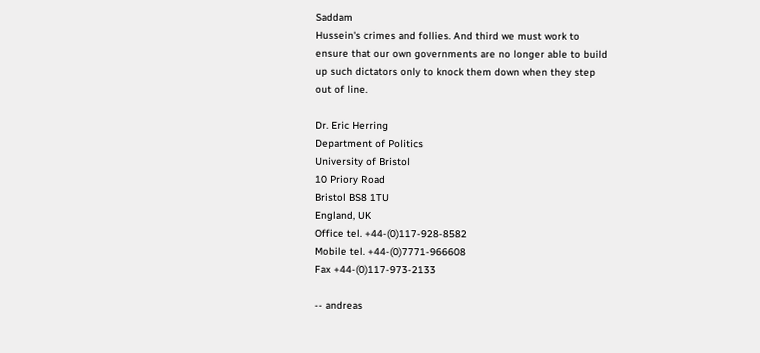Saddam
Hussein's crimes and follies. And third we must work to
ensure that our own governments are no longer able to build
up such dictators only to knock them down when they step
out of line.

Dr. Eric Herring
Department of Politics
University of Bristol
10 Priory Road
Bristol BS8 1TU
England, UK
Office tel. +44-(0)117-928-8582
Mobile tel. +44-(0)7771-966608
Fax +44-(0)117-973-2133

-- andreas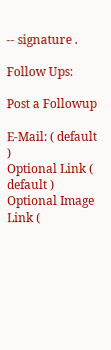-- signature .

Follow Ups:

Post a Followup

E-Mail: ( default )
Optional Link ( default )
Optional Image Link (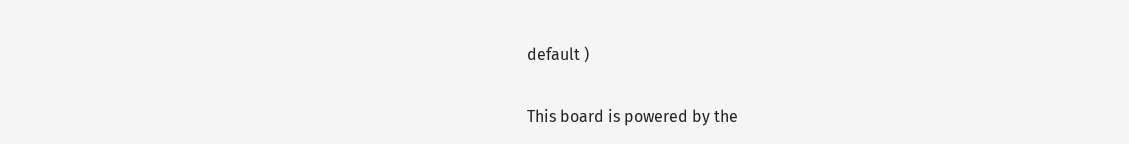default )

This board is powered by the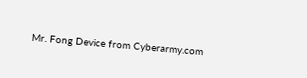Mr. Fong Device from Cyberarmy.com